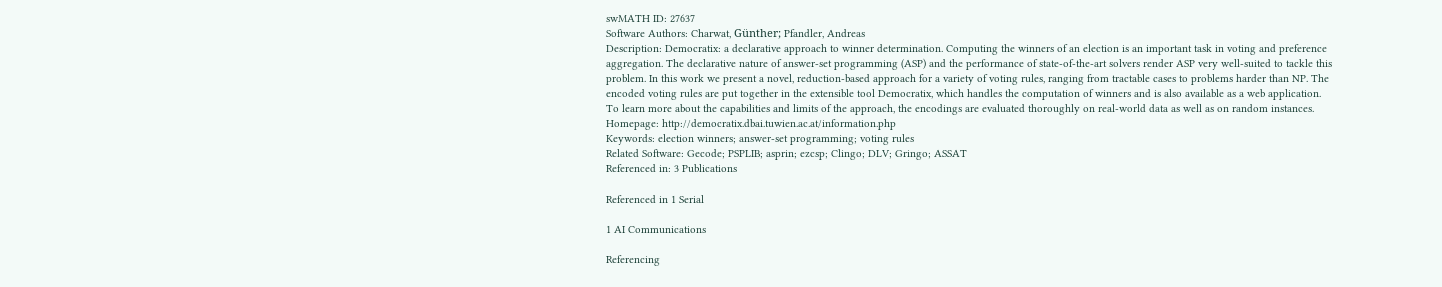swMATH ID: 27637
Software Authors: Charwat, Günther; Pfandler, Andreas
Description: Democratix: a declarative approach to winner determination. Computing the winners of an election is an important task in voting and preference aggregation. The declarative nature of answer-set programming (ASP) and the performance of state-of-the-art solvers render ASP very well-suited to tackle this problem. In this work we present a novel, reduction-based approach for a variety of voting rules, ranging from tractable cases to problems harder than NP. The encoded voting rules are put together in the extensible tool Democratix, which handles the computation of winners and is also available as a web application. To learn more about the capabilities and limits of the approach, the encodings are evaluated thoroughly on real-world data as well as on random instances.
Homepage: http://democratix.dbai.tuwien.ac.at/information.php
Keywords: election winners; answer-set programming; voting rules
Related Software: Gecode; PSPLIB; asprin; ezcsp; Clingo; DLV; Gringo; ASSAT
Referenced in: 3 Publications

Referenced in 1 Serial

1 AI Communications

Referencing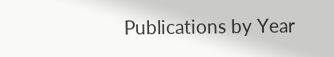Publications by Year